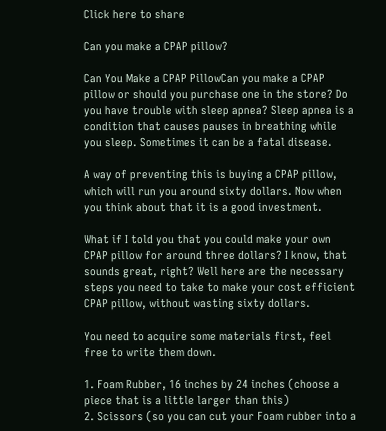Click here to share

Can you make a CPAP pillow?

Can You Make a CPAP PillowCan you make a CPAP pillow or should you purchase one in the store? Do you have trouble with sleep apnea? Sleep apnea is a condition that causes pauses in breathing while you sleep. Sometimes it can be a fatal disease.

A way of preventing this is buying a CPAP pillow, which will run you around sixty dollars. Now when you think about that it is a good investment.

What if I told you that you could make your own CPAP pillow for around three dollars? I know, that sounds great, right? Well here are the necessary steps you need to take to make your cost efficient CPAP pillow, without wasting sixty dollars.

You need to acquire some materials first, feel free to write them down.

1. Foam Rubber, 16 inches by 24 inches (choose a piece that is a little larger than this)
2. Scissors (so you can cut your Foam rubber into a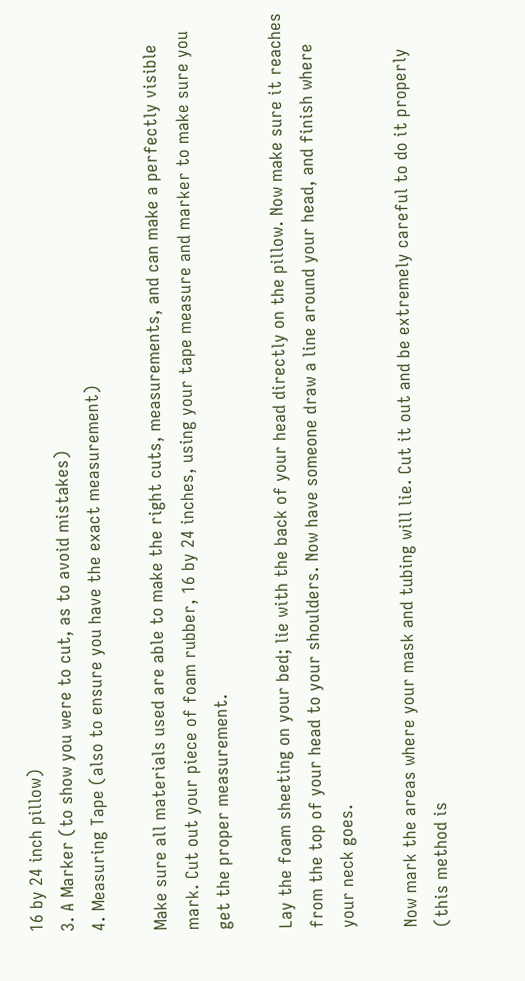16 by 24 inch pillow)
3. A Marker (to show you were to cut, as to avoid mistakes)
4. Measuring Tape (also to ensure you have the exact measurement)

Make sure all materials used are able to make the right cuts, measurements, and can make a perfectly visible mark. Cut out your piece of foam rubber, 16 by 24 inches, using your tape measure and marker to make sure you get the proper measurement.

Lay the foam sheeting on your bed; lie with the back of your head directly on the pillow. Now make sure it reaches from the top of your head to your shoulders. Now have someone draw a line around your head, and finish where your neck goes.

Now mark the areas where your mask and tubing will lie. Cut it out and be extremely careful to do it properly (this method is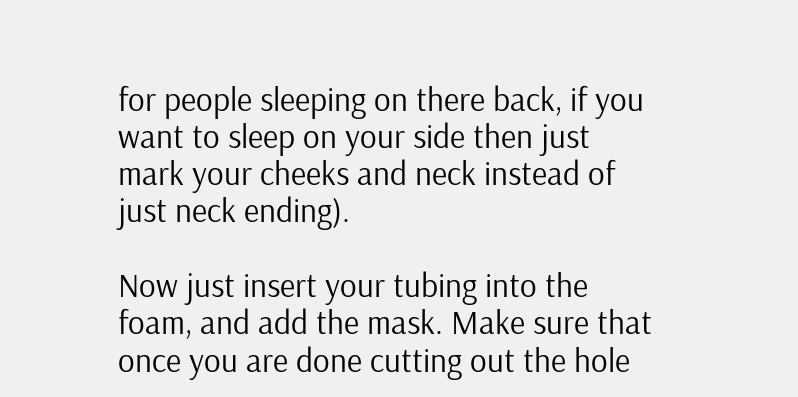for people sleeping on there back, if you want to sleep on your side then just mark your cheeks and neck instead of just neck ending).

Now just insert your tubing into the foam, and add the mask. Make sure that once you are done cutting out the hole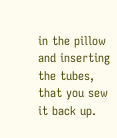in the pillow and inserting the tubes, that you sew it back up.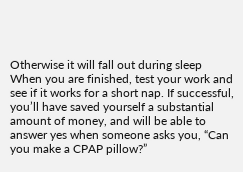Otherwise it will fall out during sleep When you are finished, test your work and see if it works for a short nap. If successful, you’ll have saved yourself a substantial amount of money, and will be able to answer yes when someone asks you, “Can you make a CPAP pillow?”